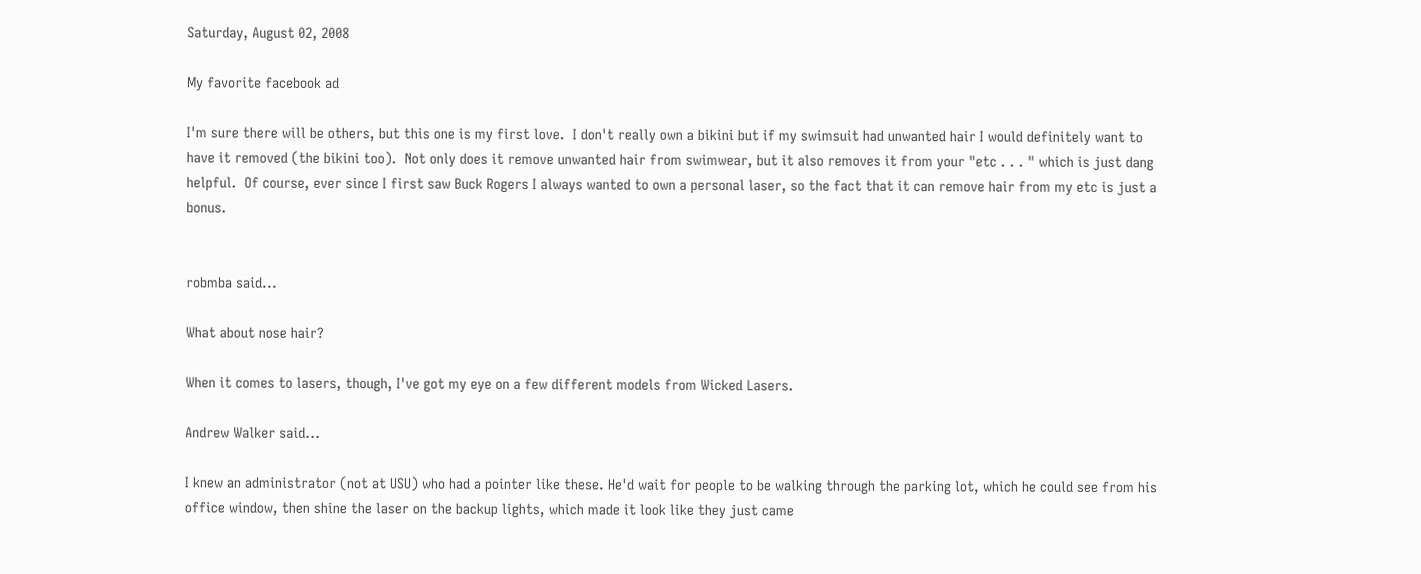Saturday, August 02, 2008

My favorite facebook ad

I'm sure there will be others, but this one is my first love.  I don't really own a bikini but if my swimsuit had unwanted hair I would definitely want to have it removed (the bikini too).  Not only does it remove unwanted hair from swimwear, but it also removes it from your "etc . . . " which is just dang helpful.  Of course, ever since I first saw Buck Rogers I always wanted to own a personal laser, so the fact that it can remove hair from my etc is just a bonus.


robmba said...

What about nose hair?

When it comes to lasers, though, I've got my eye on a few different models from Wicked Lasers.

Andrew Walker said...

I knew an administrator (not at USU) who had a pointer like these. He'd wait for people to be walking through the parking lot, which he could see from his office window, then shine the laser on the backup lights, which made it look like they just came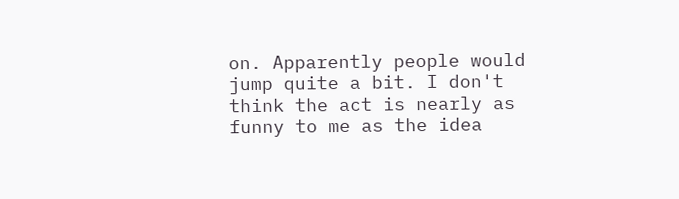on. Apparently people would jump quite a bit. I don't think the act is nearly as funny to me as the idea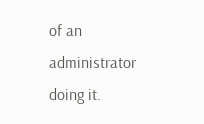of an administrator doing it.